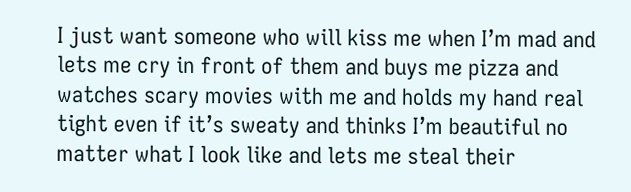I just want someone who will kiss me when I’m mad and lets me cry in front of them and buys me pizza and watches scary movies with me and holds my hand real tight even if it’s sweaty and thinks I’m beautiful no matter what I look like and lets me steal their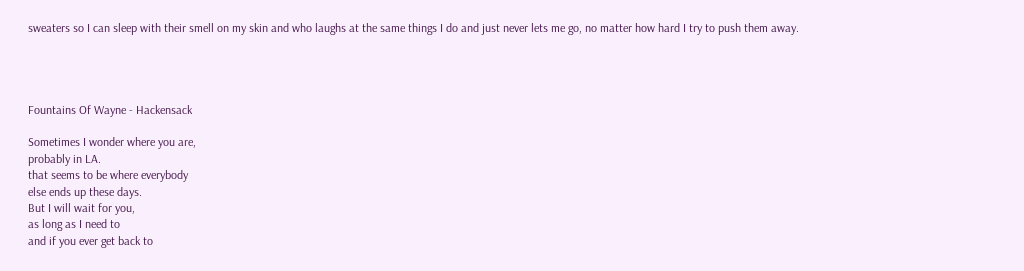sweaters so I can sleep with their smell on my skin and who laughs at the same things I do and just never lets me go, no matter how hard I try to push them away.




Fountains Of Wayne - Hackensack

Sometimes I wonder where you are,
probably in LA.
that seems to be where everybody
else ends up these days.
But I will wait for you,
as long as I need to
and if you ever get back to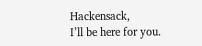Hackensack,
I’ll be here for you.